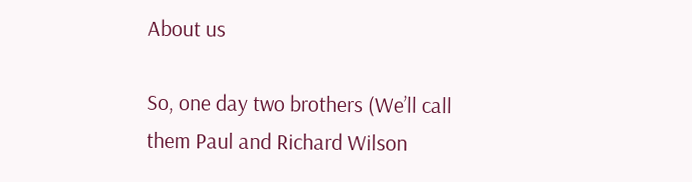About us

So, one day two brothers (We’ll call them Paul and Richard Wilson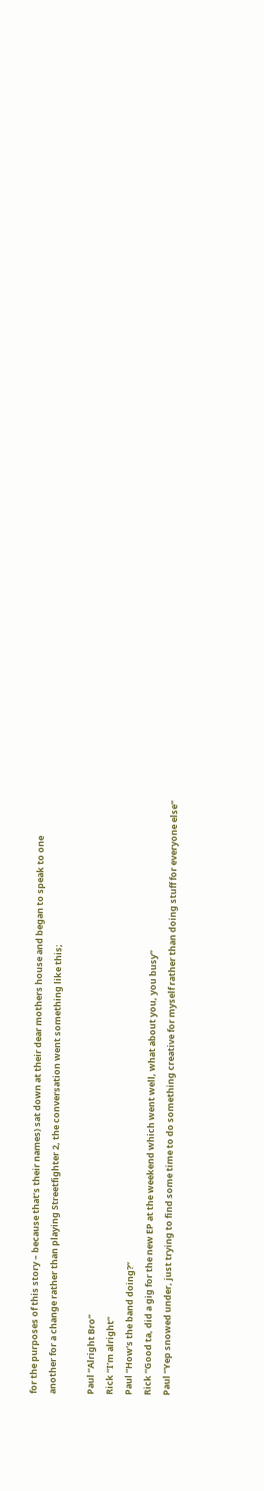for the purposes of this story – because that’s their names) sat down at their dear mothers house and began to speak to one another for a change rather than playing Streetfighter 2, the conversation went something like this;

Paul “Alright Bro”
Rick “I’m alright”
Paul “How’s the band doing?”
Rick “Good ta, did a gig for the new EP at the weekend which went well, what about you, you busy”
Paul “Yep snowed under, just trying to find some time to do something creative for myself rather than doing stuff for everyone else”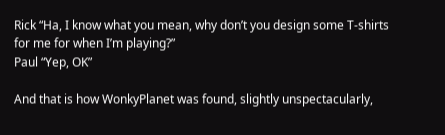Rick “Ha, I know what you mean, why don’t you design some T-shirts for me for when I’m playing?”
Paul “Yep, OK”

And that is how WonkyPlanet was found, slightly unspectacularly,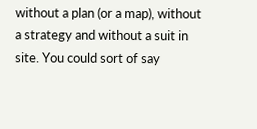without a plan (or a map), without a strategy and without a suit in site. You could sort of say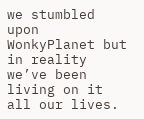we stumbled upon WonkyPlanet but in reality we’ve been living on it all our lives.